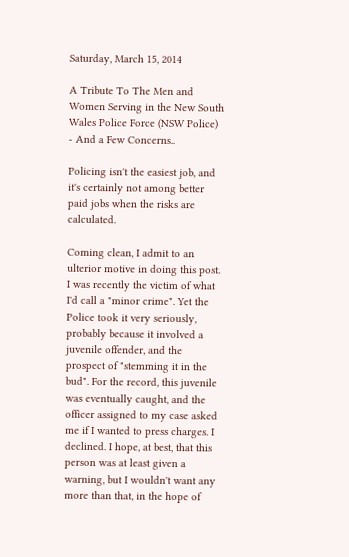Saturday, March 15, 2014

A Tribute To The Men and Women Serving in the New South Wales Police Force (NSW Police) - And a Few Concerns..

Policing isn't the easiest job, and it's certainly not among better paid jobs when the risks are calculated.

Coming clean, I admit to an ulterior motive in doing this post. I was recently the victim of what I'd call a "minor crime". Yet the Police took it very seriously, probably because it involved a juvenile offender, and the prospect of "stemming it in the bud". For the record, this juvenile was eventually caught, and the officer assigned to my case asked me if I wanted to press charges. I declined. I hope, at best, that this person was at least given a warning, but I wouldn't want any more than that, in the hope of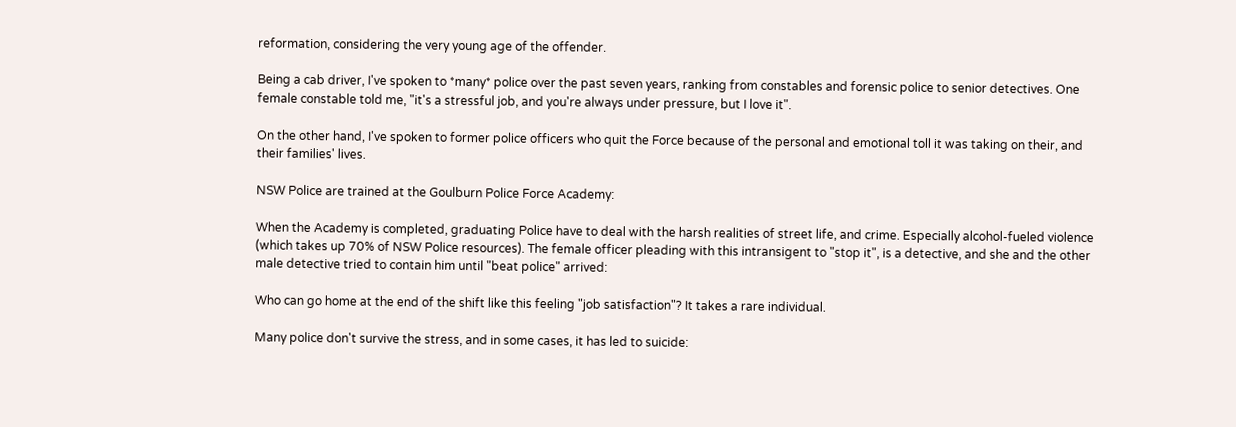reformation, considering the very young age of the offender.

Being a cab driver, I've spoken to *many* police over the past seven years, ranking from constables and forensic police to senior detectives. One female constable told me, "it's a stressful job, and you're always under pressure, but I love it".

On the other hand, I've spoken to former police officers who quit the Force because of the personal and emotional toll it was taking on their, and their families' lives.

NSW Police are trained at the Goulburn Police Force Academy:

When the Academy is completed, graduating Police have to deal with the harsh realities of street life, and crime. Especially alcohol-fueled violence (which takes up 70% of NSW Police resources). The female officer pleading with this intransigent to "stop it", is a detective, and she and the other male detective tried to contain him until "beat police" arrived:

Who can go home at the end of the shift like this feeling "job satisfaction"? It takes a rare individual.

Many police don't survive the stress, and in some cases, it has led to suicide: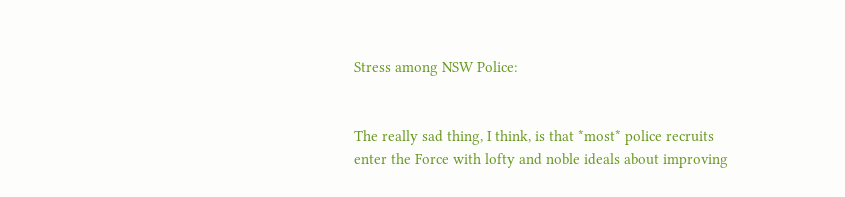Stress among NSW Police:


The really sad thing, I think, is that *most* police recruits enter the Force with lofty and noble ideals about improving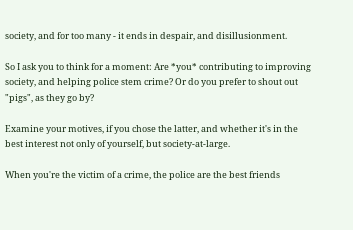society, and for too many - it ends in despair, and disillusionment.

So I ask you to think for a moment: Are *you* contributing to improving society, and helping police stem crime? Or do you prefer to shout out "pigs", as they go by?

Examine your motives, if you chose the latter, and whether it's in the best interest not only of yourself, but society-at-large.

When you're the victim of a crime, the police are the best friends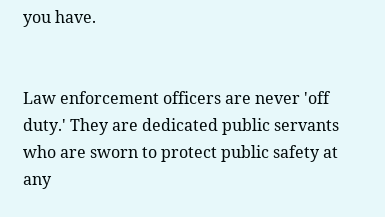you have.


Law enforcement officers are never 'off duty.' They are dedicated public servants who are sworn to protect public safety at any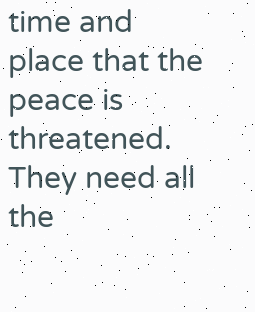time and place that the peace is threatened. They need all the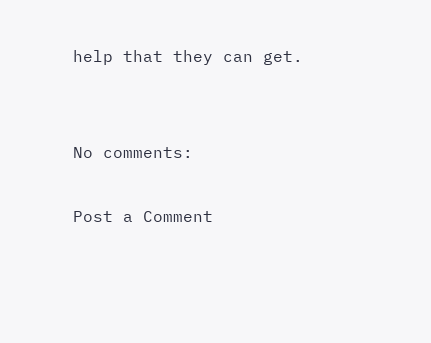help that they can get.


No comments:

Post a Comment